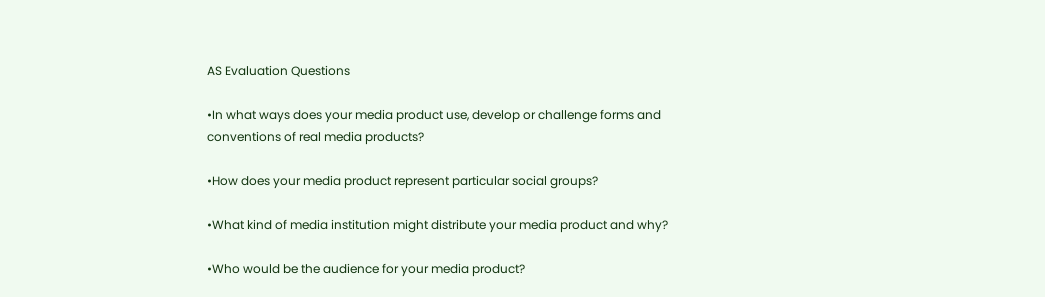AS Evaluation Questions

•In what ways does your media product use, develop or challenge forms and conventions of real media products?

•How does your media product represent particular social groups?

•What kind of media institution might distribute your media product and why?

•Who would be the audience for your media product?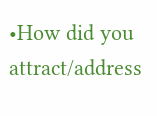•How did you attract/address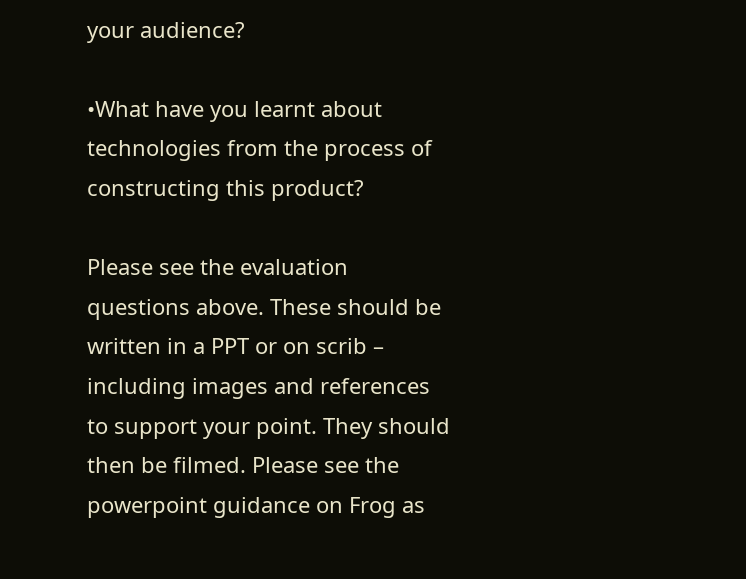your audience?

•What have you learnt about technologies from the process of constructing this product?

Please see the evaluation questions above. These should be written in a PPT or on scrib – including images and references to support your point. They should then be filmed. Please see the powerpoint guidance on Frog as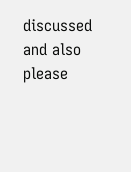discussed and also please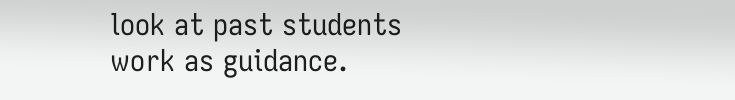look at past students work as guidance.